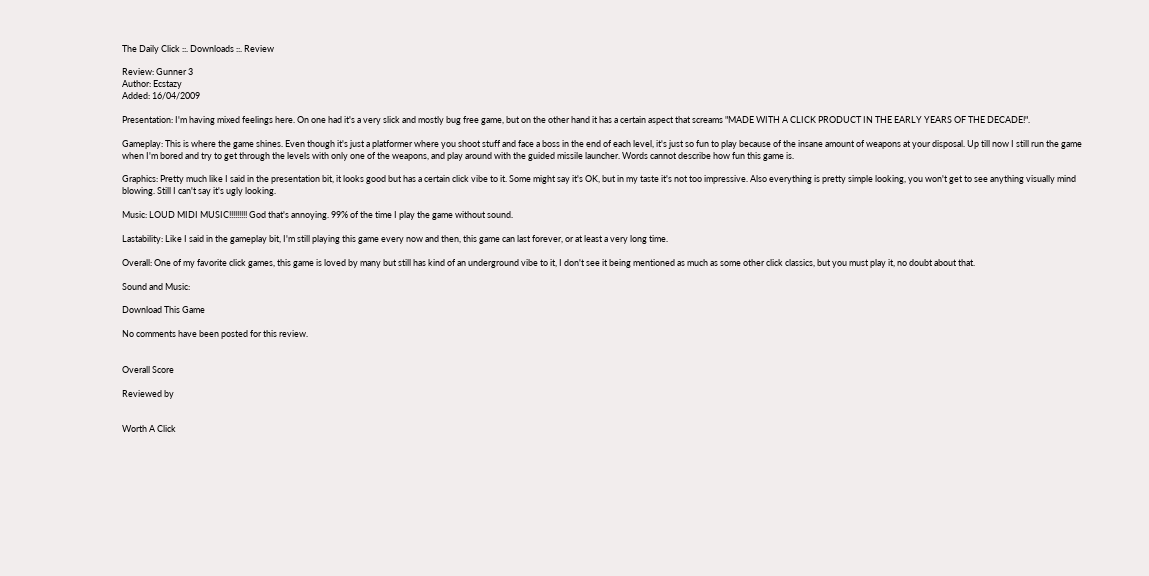The Daily Click ::. Downloads ::. Review

Review: Gunner 3
Author: Ecstazy
Added: 16/04/2009

Presentation: I'm having mixed feelings here. On one had it's a very slick and mostly bug free game, but on the other hand it has a certain aspect that screams "MADE WITH A CLICK PRODUCT IN THE EARLY YEARS OF THE DECADE!".

Gameplay: This is where the game shines. Even though it's just a platformer where you shoot stuff and face a boss in the end of each level, it's just so fun to play because of the insane amount of weapons at your disposal. Up till now I still run the game when I'm bored and try to get through the levels with only one of the weapons, and play around with the guided missile launcher. Words cannot describe how fun this game is.

Graphics: Pretty much like I said in the presentation bit, it looks good but has a certain click vibe to it. Some might say it's OK, but in my taste it's not too impressive. Also everything is pretty simple looking, you won't get to see anything visually mind blowing. Still I can't say it's ugly looking.

Music: LOUD MIDI MUSIC!!!!!!!!! God that's annoying. 99% of the time I play the game without sound.

Lastability: Like I said in the gameplay bit, I'm still playing this game every now and then, this game can last forever, or at least a very long time.

Overall: One of my favorite click games, this game is loved by many but still has kind of an underground vibe to it, I don't see it being mentioned as much as some other click classics, but you must play it, no doubt about that.

Sound and Music:

Download This Game

No comments have been posted for this review.


Overall Score

Reviewed by


Worth A Click